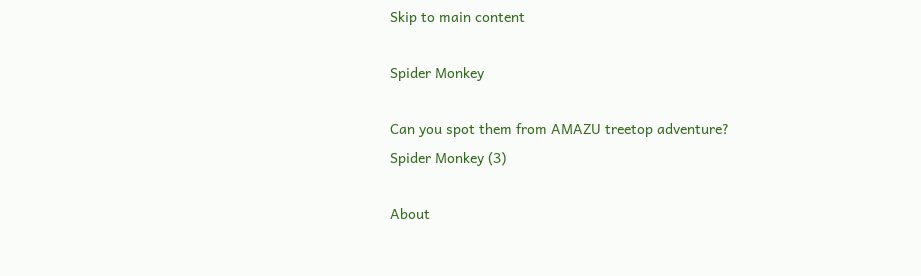Skip to main content

Spider Monkey

Can you spot them from AMAZU treetop adventure?
Spider Monkey (3)

About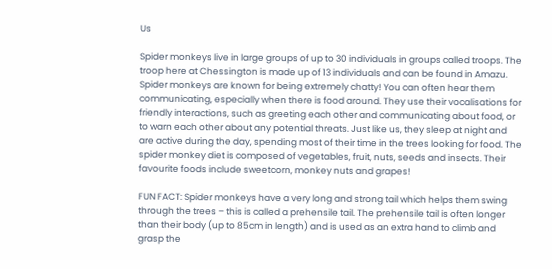Us

Spider monkeys live in large groups of up to 30 individuals in groups called troops. The troop here at Chessington is made up of 13 individuals and can be found in Amazu. Spider monkeys are known for being extremely chatty! You can often hear them communicating, especially when there is food around. They use their vocalisations for friendly interactions, such as greeting each other and communicating about food, or to warn each other about any potential threats. Just like us, they sleep at night and are active during the day, spending most of their time in the trees looking for food. The spider monkey diet is composed of vegetables, fruit, nuts, seeds and insects. Their favourite foods include sweetcorn, monkey nuts and grapes!

FUN FACT: Spider monkeys have a very long and strong tail which helps them swing through the trees – this is called a prehensile tail. The prehensile tail is often longer than their body (up to 85cm in length) and is used as an extra hand to climb and grasp the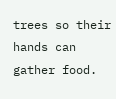trees so their hands can gather food.